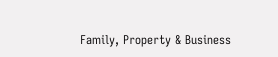Family, Property & Business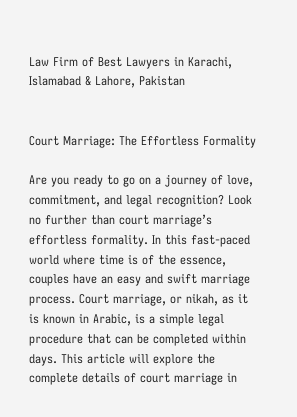Law Firm of Best Lawyers in Karachi, Islamabad & Lahore, Pakistan


Court Marriage: The Effortless Formality

Are you ready to go on a journey of love, commitment, and legal recognition? Look no further than court marriage’s effortless formality. In this fast-paced world where time is of the essence, couples have an easy and swift marriage process. Court marriage, or nikah, as it is known in Arabic, is a simple legal procedure that can be completed within days. This article will explore the complete details of court marriage in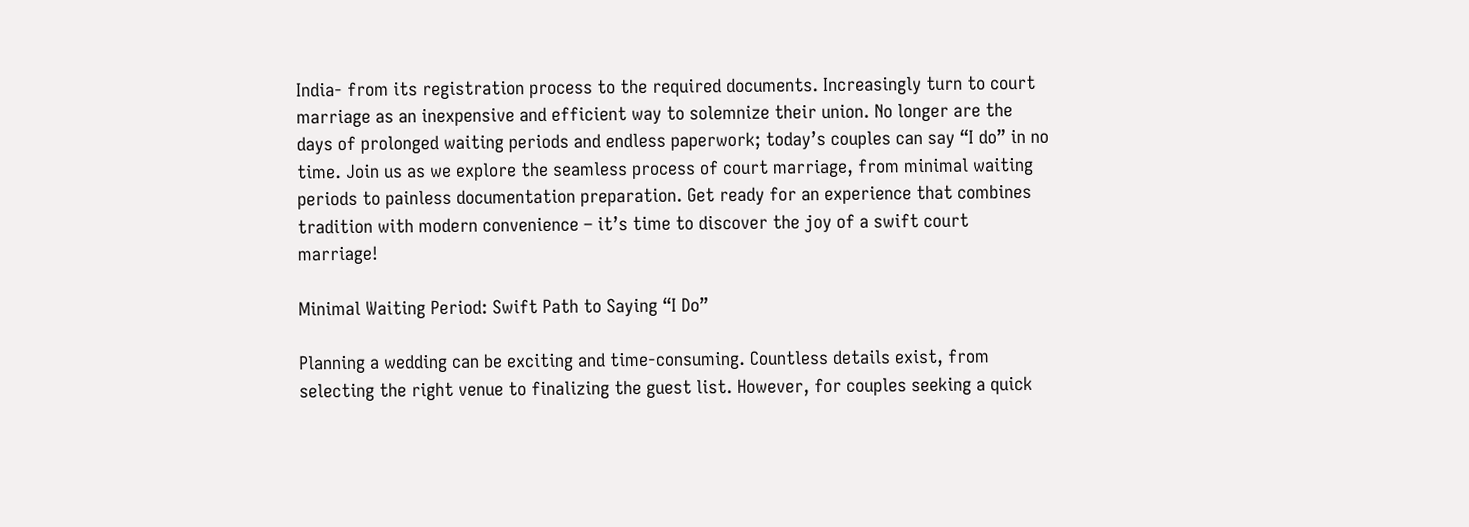India- from its registration process to the required documents. Increasingly turn to court marriage as an inexpensive and efficient way to solemnize their union. No longer are the days of prolonged waiting periods and endless paperwork; today’s couples can say “I do” in no time. Join us as we explore the seamless process of court marriage, from minimal waiting periods to painless documentation preparation. Get ready for an experience that combines tradition with modern convenience – it’s time to discover the joy of a swift court marriage!

Minimal Waiting Period: Swift Path to Saying “I Do”

Planning a wedding can be exciting and time-consuming. Countless details exist, from selecting the right venue to finalizing the guest list. However, for couples seeking a quick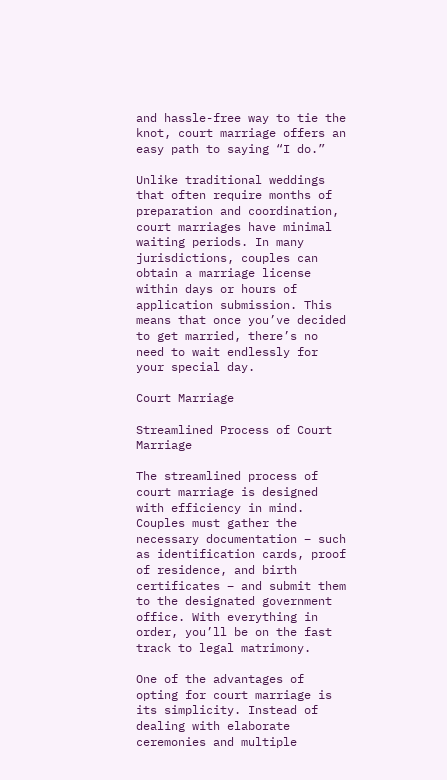and hassle-free way to tie the knot, court marriage offers an easy path to saying “I do.”

Unlike traditional weddings that often require months of preparation and coordination, court marriages have minimal waiting periods. In many jurisdictions, couples can obtain a marriage license within days or hours of application submission. This means that once you’ve decided to get married, there’s no need to wait endlessly for your special day.

Court Marriage

Streamlined Process of Court Marriage

The streamlined process of court marriage is designed with efficiency in mind. Couples must gather the necessary documentation – such as identification cards, proof of residence, and birth certificates – and submit them to the designated government office. With everything in order, you’ll be on the fast track to legal matrimony.

One of the advantages of opting for court marriage is its simplicity. Instead of dealing with elaborate ceremonies and multiple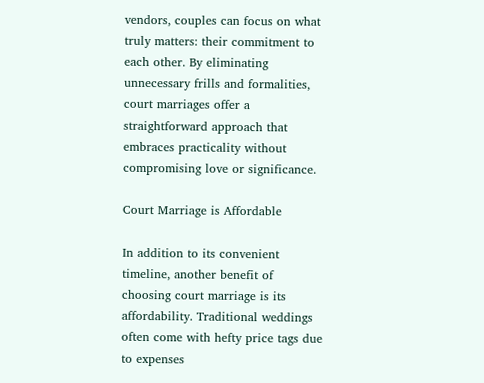vendors, couples can focus on what truly matters: their commitment to each other. By eliminating unnecessary frills and formalities, court marriages offer a straightforward approach that embraces practicality without compromising love or significance.

Court Marriage is Affordable

In addition to its convenient timeline, another benefit of choosing court marriage is its affordability. Traditional weddings often come with hefty price tags due to expenses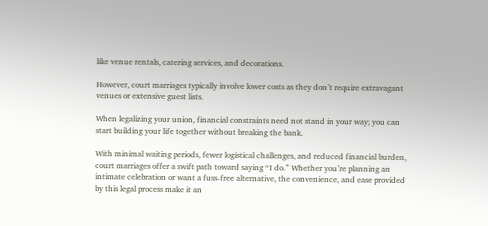like venue rentals, catering services, and decorations.

However, court marriages typically involve lower costs as they don’t require extravagant venues or extensive guest lists.

When legalizing your union, financial constraints need not stand in your way; you can start building your life together without breaking the bank.

With minimal waiting periods, fewer logistical challenges, and reduced financial burden, court marriages offer a swift path toward saying “I do.” Whether you’re planning an intimate celebration or want a fuss-free alternative, the convenience, and ease provided by this legal process make it an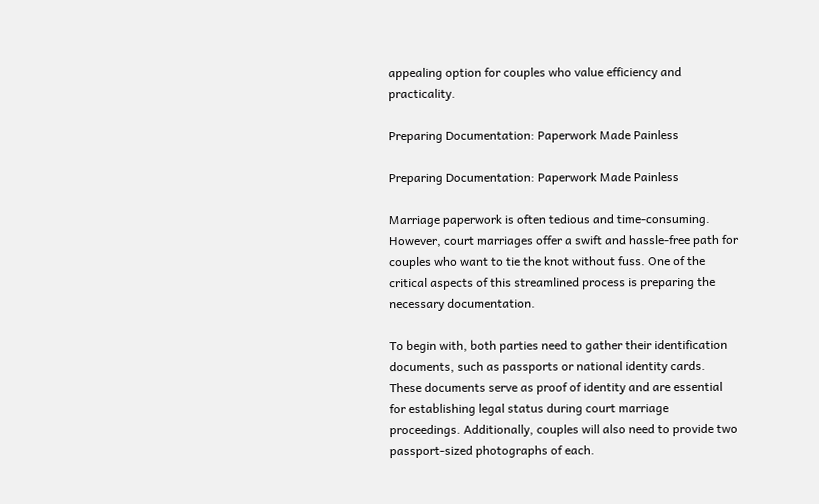appealing option for couples who value efficiency and practicality.

Preparing Documentation: Paperwork Made Painless

Preparing Documentation: Paperwork Made Painless

Marriage paperwork is often tedious and time-consuming. However, court marriages offer a swift and hassle-free path for couples who want to tie the knot without fuss. One of the critical aspects of this streamlined process is preparing the necessary documentation.

To begin with, both parties need to gather their identification documents, such as passports or national identity cards. These documents serve as proof of identity and are essential for establishing legal status during court marriage proceedings. Additionally, couples will also need to provide two passport-sized photographs of each.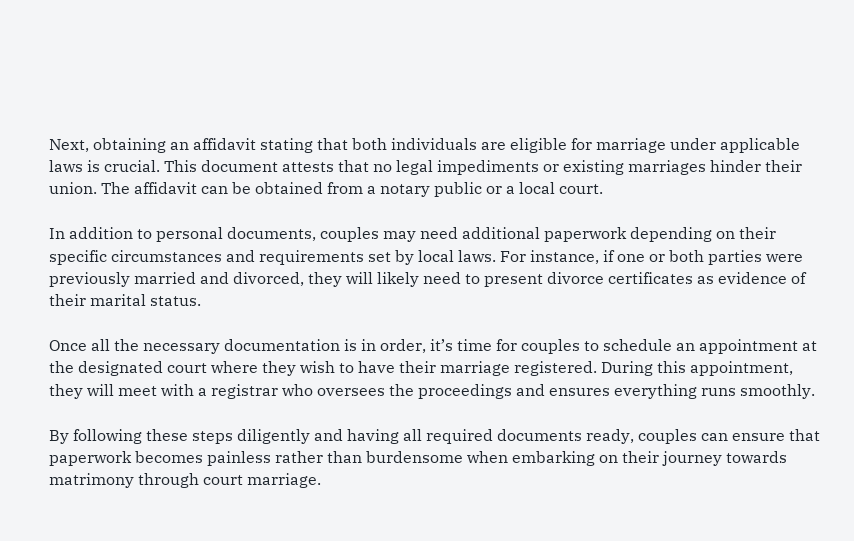Next, obtaining an affidavit stating that both individuals are eligible for marriage under applicable laws is crucial. This document attests that no legal impediments or existing marriages hinder their union. The affidavit can be obtained from a notary public or a local court.

In addition to personal documents, couples may need additional paperwork depending on their specific circumstances and requirements set by local laws. For instance, if one or both parties were previously married and divorced, they will likely need to present divorce certificates as evidence of their marital status.

Once all the necessary documentation is in order, it’s time for couples to schedule an appointment at the designated court where they wish to have their marriage registered. During this appointment, they will meet with a registrar who oversees the proceedings and ensures everything runs smoothly.

By following these steps diligently and having all required documents ready, couples can ensure that paperwork becomes painless rather than burdensome when embarking on their journey towards matrimony through court marriage.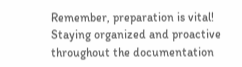Remember, preparation is vital! Staying organized and proactive throughout the documentation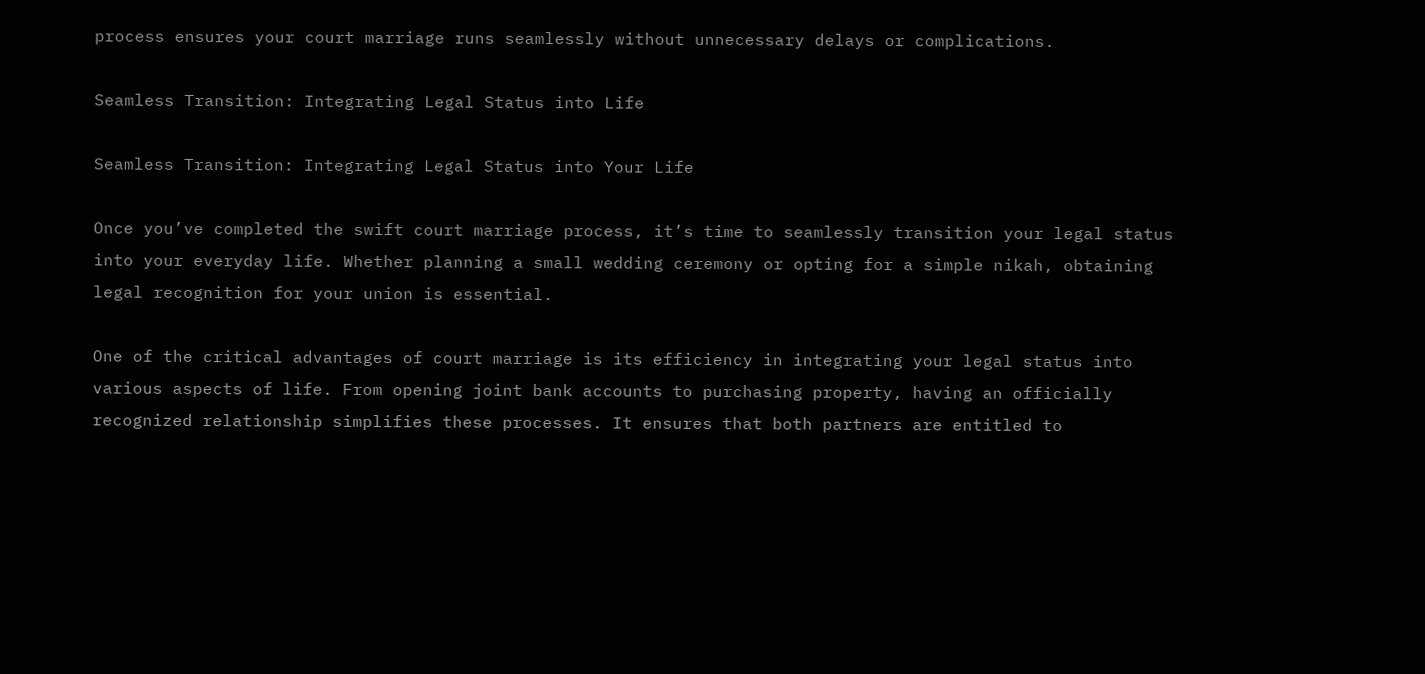process ensures your court marriage runs seamlessly without unnecessary delays or complications.

Seamless Transition: Integrating Legal Status into Life

Seamless Transition: Integrating Legal Status into Your Life

Once you’ve completed the swift court marriage process, it’s time to seamlessly transition your legal status into your everyday life. Whether planning a small wedding ceremony or opting for a simple nikah, obtaining legal recognition for your union is essential.

One of the critical advantages of court marriage is its efficiency in integrating your legal status into various aspects of life. From opening joint bank accounts to purchasing property, having an officially recognized relationship simplifies these processes. It ensures that both partners are entitled to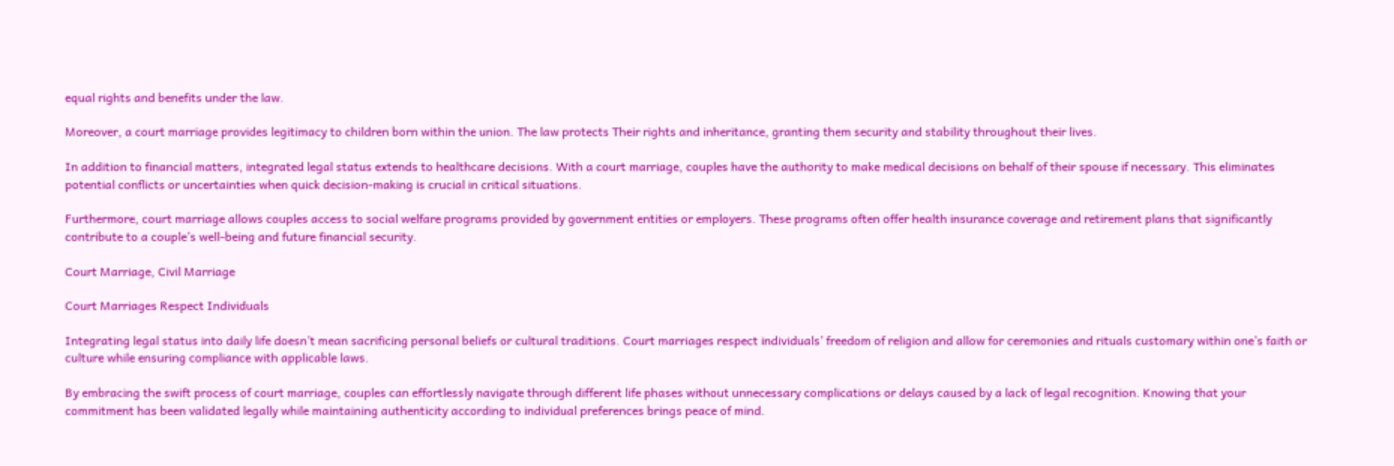equal rights and benefits under the law.

Moreover, a court marriage provides legitimacy to children born within the union. The law protects Their rights and inheritance, granting them security and stability throughout their lives.

In addition to financial matters, integrated legal status extends to healthcare decisions. With a court marriage, couples have the authority to make medical decisions on behalf of their spouse if necessary. This eliminates potential conflicts or uncertainties when quick decision-making is crucial in critical situations.

Furthermore, court marriage allows couples access to social welfare programs provided by government entities or employers. These programs often offer health insurance coverage and retirement plans that significantly contribute to a couple’s well-being and future financial security.

Court Marriage, Civil Marriage

Court Marriages Respect Individuals

Integrating legal status into daily life doesn’t mean sacrificing personal beliefs or cultural traditions. Court marriages respect individuals’ freedom of religion and allow for ceremonies and rituals customary within one’s faith or culture while ensuring compliance with applicable laws.

By embracing the swift process of court marriage, couples can effortlessly navigate through different life phases without unnecessary complications or delays caused by a lack of legal recognition. Knowing that your commitment has been validated legally while maintaining authenticity according to individual preferences brings peace of mind.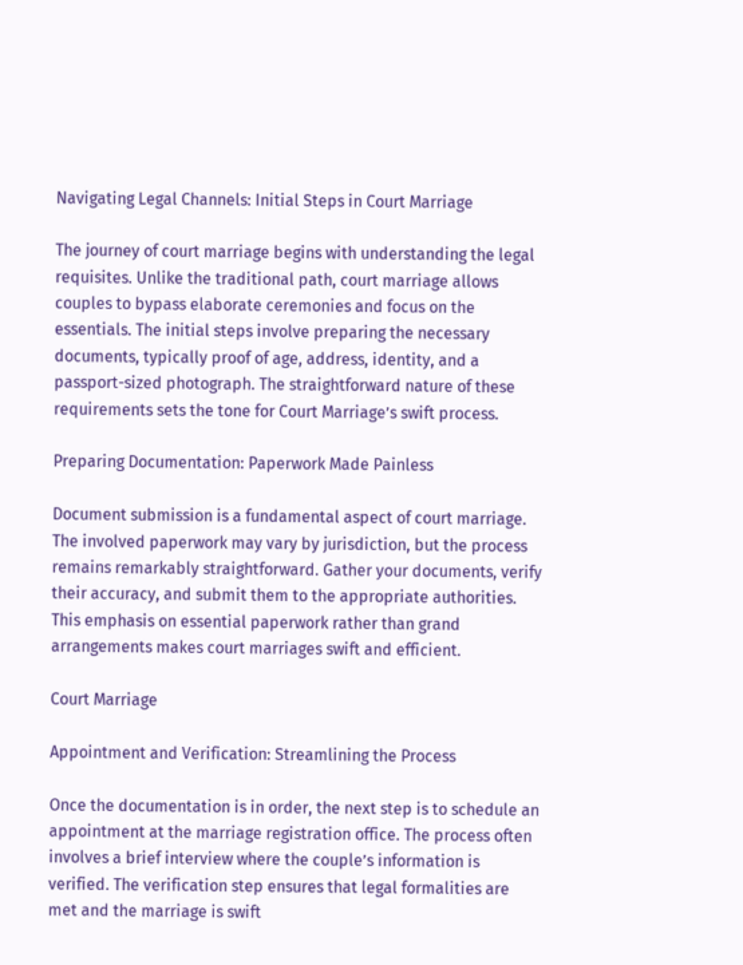Navigating Legal Channels: Initial Steps in Court Marriage

The journey of court marriage begins with understanding the legal requisites. Unlike the traditional path, court marriage allows couples to bypass elaborate ceremonies and focus on the essentials. The initial steps involve preparing the necessary documents, typically proof of age, address, identity, and a passport-sized photograph. The straightforward nature of these requirements sets the tone for Court Marriage’s swift process.

Preparing Documentation: Paperwork Made Painless

Document submission is a fundamental aspect of court marriage. The involved paperwork may vary by jurisdiction, but the process remains remarkably straightforward. Gather your documents, verify their accuracy, and submit them to the appropriate authorities. This emphasis on essential paperwork rather than grand arrangements makes court marriages swift and efficient.

Court Marriage

Appointment and Verification: Streamlining the Process

Once the documentation is in order, the next step is to schedule an appointment at the marriage registration office. The process often involves a brief interview where the couple’s information is verified. The verification step ensures that legal formalities are met and the marriage is swift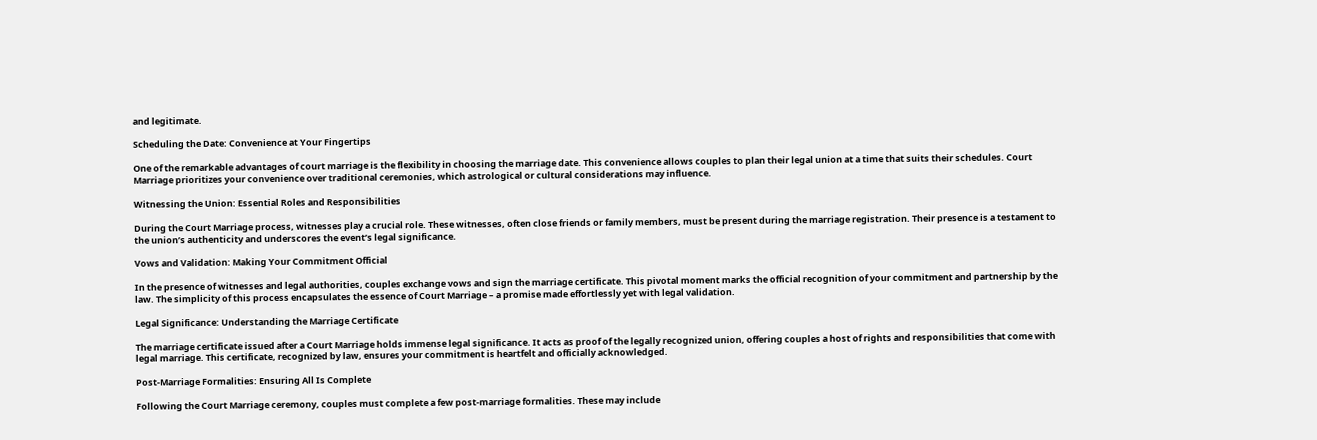and legitimate.

Scheduling the Date: Convenience at Your Fingertips

One of the remarkable advantages of court marriage is the flexibility in choosing the marriage date. This convenience allows couples to plan their legal union at a time that suits their schedules. Court Marriage prioritizes your convenience over traditional ceremonies, which astrological or cultural considerations may influence.

Witnessing the Union: Essential Roles and Responsibilities

During the Court Marriage process, witnesses play a crucial role. These witnesses, often close friends or family members, must be present during the marriage registration. Their presence is a testament to the union’s authenticity and underscores the event’s legal significance.

Vows and Validation: Making Your Commitment Official

In the presence of witnesses and legal authorities, couples exchange vows and sign the marriage certificate. This pivotal moment marks the official recognition of your commitment and partnership by the law. The simplicity of this process encapsulates the essence of Court Marriage – a promise made effortlessly yet with legal validation.

Legal Significance: Understanding the Marriage Certificate

The marriage certificate issued after a Court Marriage holds immense legal significance. It acts as proof of the legally recognized union, offering couples a host of rights and responsibilities that come with legal marriage. This certificate, recognized by law, ensures your commitment is heartfelt and officially acknowledged.

Post-Marriage Formalities: Ensuring All Is Complete

Following the Court Marriage ceremony, couples must complete a few post-marriage formalities. These may include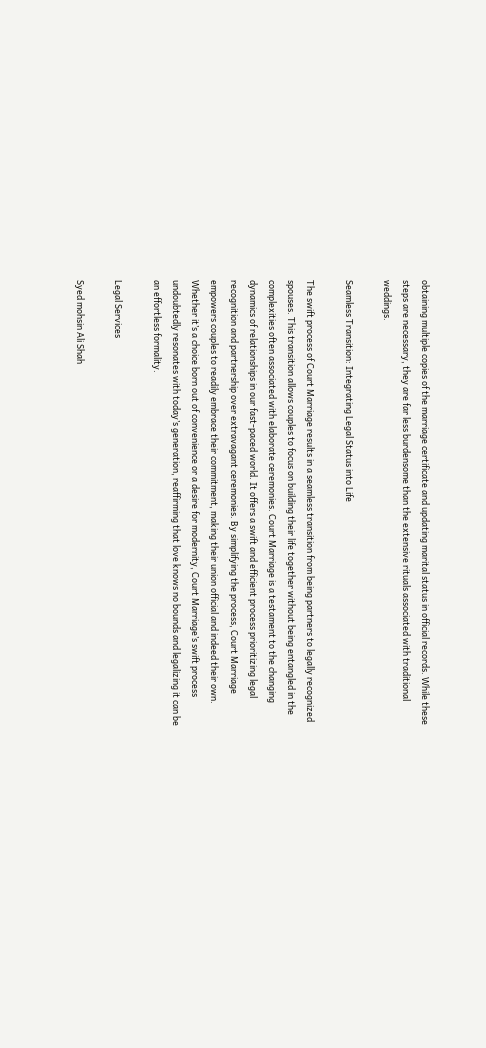obtaining multiple copies of the marriage certificate and updating marital status in official records. While these steps are necessary, they are far less burdensome than the extensive rituals associated with traditional weddings.

Seamless Transition: Integrating Legal Status into Life

The swift process of Court Marriage results in a seamless transition from being partners to legally recognized spouses. This transition allows couples to focus on building their life together without being entangled in the complexities often associated with elaborate ceremonies. Court Marriage is a testament to the changing dynamics of relationships in our fast-paced world. It offers a swift and efficient process prioritizing legal recognition and partnership over extravagant ceremonies. By simplifying the process, Court Marriage empowers couples to readily embrace their commitment, making their union official and indeed their own. Whether it’s a choice born out of convenience or a desire for modernity, Court Marriage’s swift process undoubtedly resonates with today’s generation, reaffirming that love knows no bounds and legalizing it can be an effortless formality.

Legal Services

Syed mohsin Ali Shah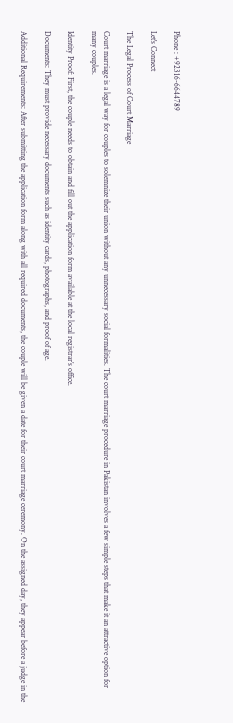Phone : +92316-6644789

Let's Connect

The Legal Process of Court Marriage

Court marriage is a legal way for couples to solemnize their union without any unnecessary social formalities. The court marriage procedure in Pakistan involves a few simple steps that make it an attractive option for many couples.

Identity Proof: First, the couple needs to obtain and fill out the application form available at the local registrar’s office.

Documents: They must provide necessary documents such as identity cards, photographs, and proof of age.

Additional Requirements: After submitting the application form along with all required documents, the couple will be given a date for their court marriage ceremony. On the assigned day, they appear before a judge in the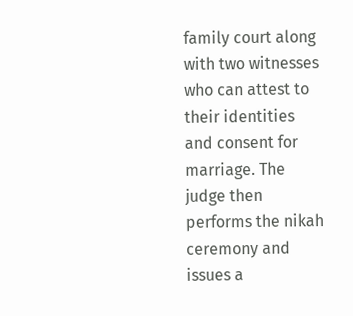family court along with two witnesses who can attest to their identities and consent for marriage. The judge then performs the nikah ceremony and issues a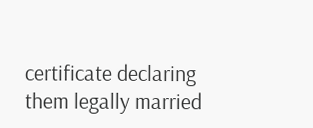certificate declaring them legally married